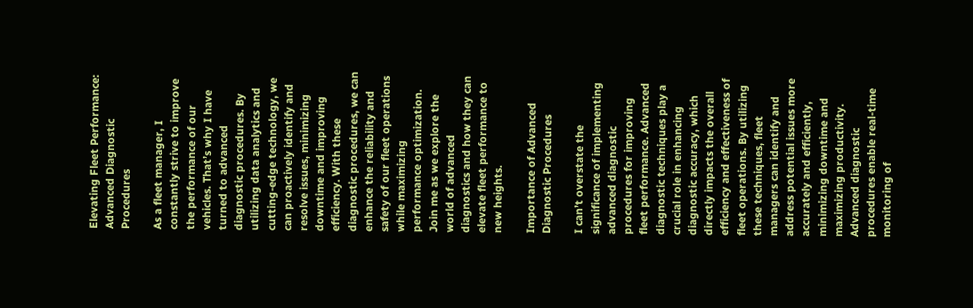Elevating Fleet Performance: Advanced Diagnostic Procedures

As a fleet manager, I constantly strive to improve the performance of our vehicles. That’s why I have turned to advanced diagnostic procedures. By utilizing data analytics and cutting-edge technology, we can proactively identify and resolve issues, minimizing downtime and improving efficiency. With these diagnostic procedures, we can enhance the reliability and safety of our fleet operations while maximizing performance optimization. Join me as we explore the world of advanced diagnostics and how they can elevate fleet performance to new heights.

Importance of Advanced Diagnostic Procedures

I can’t overstate the significance of implementing advanced diagnostic procedures for improving fleet performance. Advanced diagnostic techniques play a crucial role in enhancing diagnostic accuracy, which directly impacts the overall efficiency and effectiveness of fleet operations. By utilizing these techniques, fleet managers can identify and address potential issues more accurately and efficiently, minimizing downtime and maximizing productivity. Advanced diagnostic procedures enable real-time monitoring of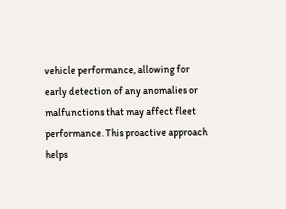vehicle performance, allowing for early detection of any anomalies or malfunctions that may affect fleet performance. This proactive approach helps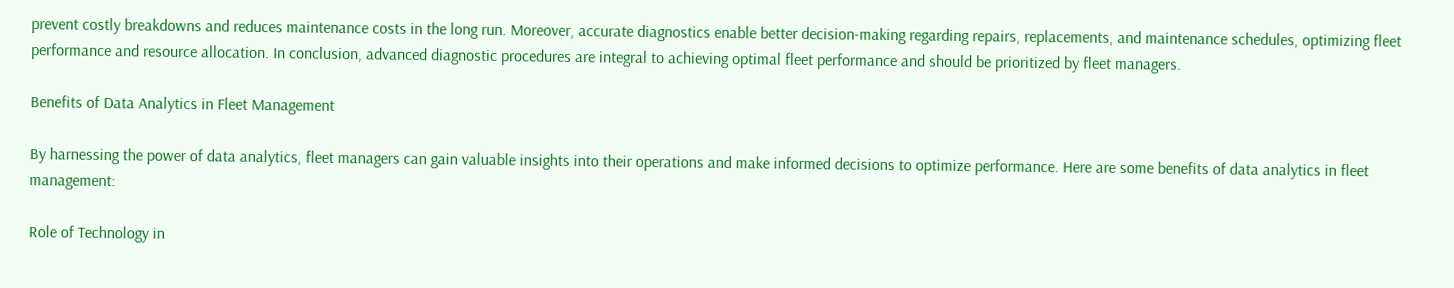prevent costly breakdowns and reduces maintenance costs in the long run. Moreover, accurate diagnostics enable better decision-making regarding repairs, replacements, and maintenance schedules, optimizing fleet performance and resource allocation. In conclusion, advanced diagnostic procedures are integral to achieving optimal fleet performance and should be prioritized by fleet managers.

Benefits of Data Analytics in Fleet Management

By harnessing the power of data analytics, fleet managers can gain valuable insights into their operations and make informed decisions to optimize performance. Here are some benefits of data analytics in fleet management:

Role of Technology in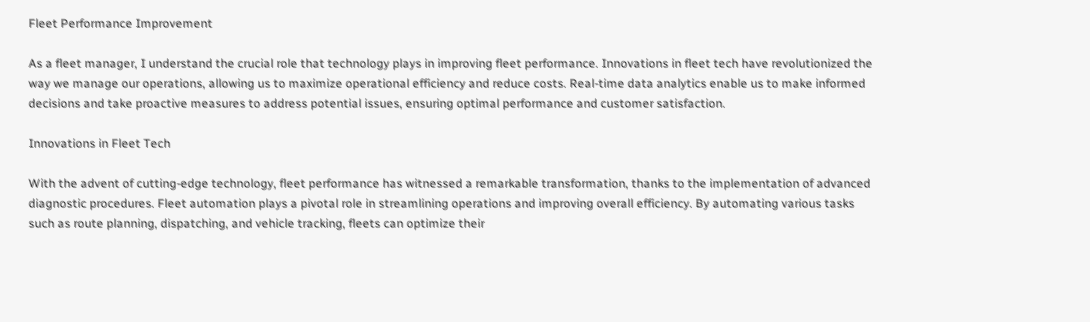Fleet Performance Improvement

As a fleet manager, I understand the crucial role that technology plays in improving fleet performance. Innovations in fleet tech have revolutionized the way we manage our operations, allowing us to maximize operational efficiency and reduce costs. Real-time data analytics enable us to make informed decisions and take proactive measures to address potential issues, ensuring optimal performance and customer satisfaction.

Innovations in Fleet Tech

With the advent of cutting-edge technology, fleet performance has witnessed a remarkable transformation, thanks to the implementation of advanced diagnostic procedures. Fleet automation plays a pivotal role in streamlining operations and improving overall efficiency. By automating various tasks such as route planning, dispatching, and vehicle tracking, fleets can optimize their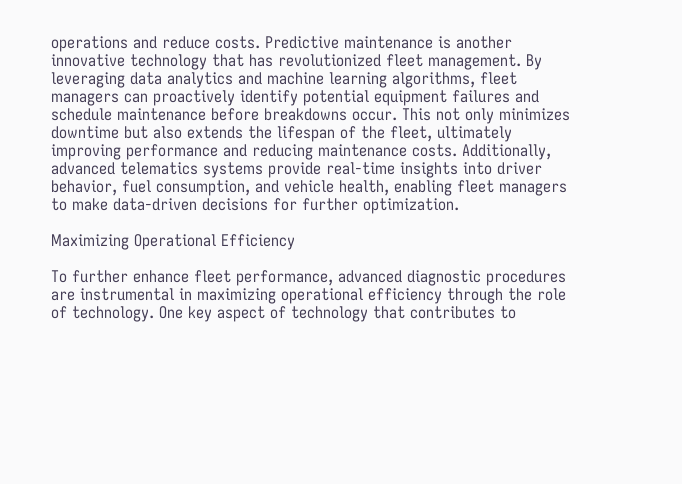operations and reduce costs. Predictive maintenance is another innovative technology that has revolutionized fleet management. By leveraging data analytics and machine learning algorithms, fleet managers can proactively identify potential equipment failures and schedule maintenance before breakdowns occur. This not only minimizes downtime but also extends the lifespan of the fleet, ultimately improving performance and reducing maintenance costs. Additionally, advanced telematics systems provide real-time insights into driver behavior, fuel consumption, and vehicle health, enabling fleet managers to make data-driven decisions for further optimization.

Maximizing Operational Efficiency

To further enhance fleet performance, advanced diagnostic procedures are instrumental in maximizing operational efficiency through the role of technology. One key aspect of technology that contributes to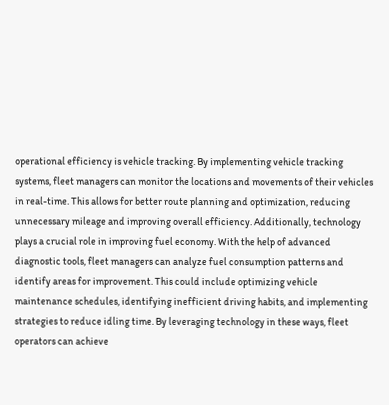operational efficiency is vehicle tracking. By implementing vehicle tracking systems, fleet managers can monitor the locations and movements of their vehicles in real-time. This allows for better route planning and optimization, reducing unnecessary mileage and improving overall efficiency. Additionally, technology plays a crucial role in improving fuel economy. With the help of advanced diagnostic tools, fleet managers can analyze fuel consumption patterns and identify areas for improvement. This could include optimizing vehicle maintenance schedules, identifying inefficient driving habits, and implementing strategies to reduce idling time. By leveraging technology in these ways, fleet operators can achieve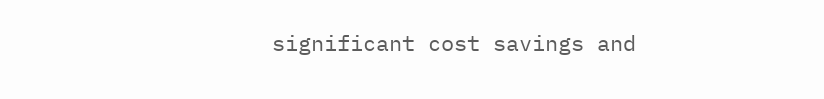significant cost savings and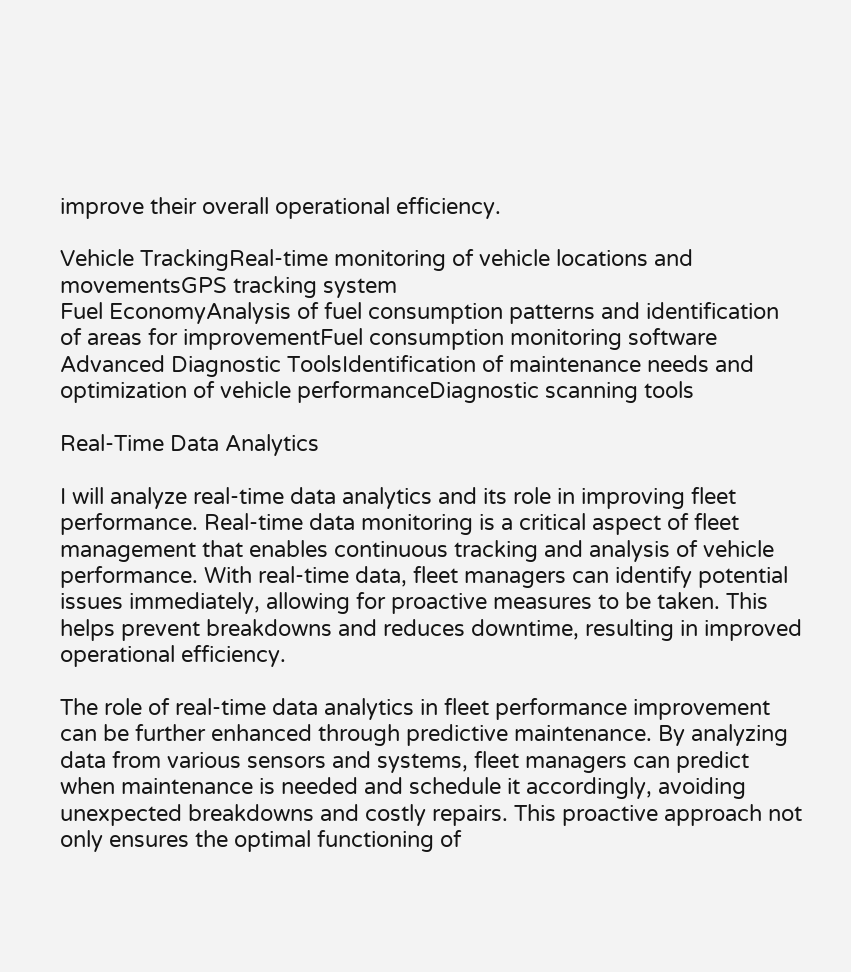improve their overall operational efficiency.

Vehicle TrackingReal-time monitoring of vehicle locations and movementsGPS tracking system
Fuel EconomyAnalysis of fuel consumption patterns and identification of areas for improvementFuel consumption monitoring software
Advanced Diagnostic ToolsIdentification of maintenance needs and optimization of vehicle performanceDiagnostic scanning tools

Real-Time Data Analytics

I will analyze real-time data analytics and its role in improving fleet performance. Real-time data monitoring is a critical aspect of fleet management that enables continuous tracking and analysis of vehicle performance. With real-time data, fleet managers can identify potential issues immediately, allowing for proactive measures to be taken. This helps prevent breakdowns and reduces downtime, resulting in improved operational efficiency.

The role of real-time data analytics in fleet performance improvement can be further enhanced through predictive maintenance. By analyzing data from various sensors and systems, fleet managers can predict when maintenance is needed and schedule it accordingly, avoiding unexpected breakdowns and costly repairs. This proactive approach not only ensures the optimal functioning of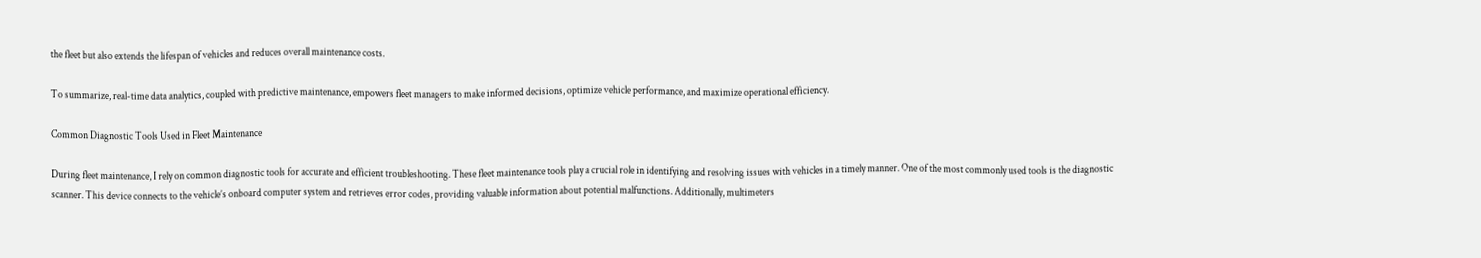the fleet but also extends the lifespan of vehicles and reduces overall maintenance costs.

To summarize, real-time data analytics, coupled with predictive maintenance, empowers fleet managers to make informed decisions, optimize vehicle performance, and maximize operational efficiency.

Common Diagnostic Tools Used in Fleet Maintenance

During fleet maintenance, I rely on common diagnostic tools for accurate and efficient troubleshooting. These fleet maintenance tools play a crucial role in identifying and resolving issues with vehicles in a timely manner. One of the most commonly used tools is the diagnostic scanner. This device connects to the vehicle’s onboard computer system and retrieves error codes, providing valuable information about potential malfunctions. Additionally, multimeters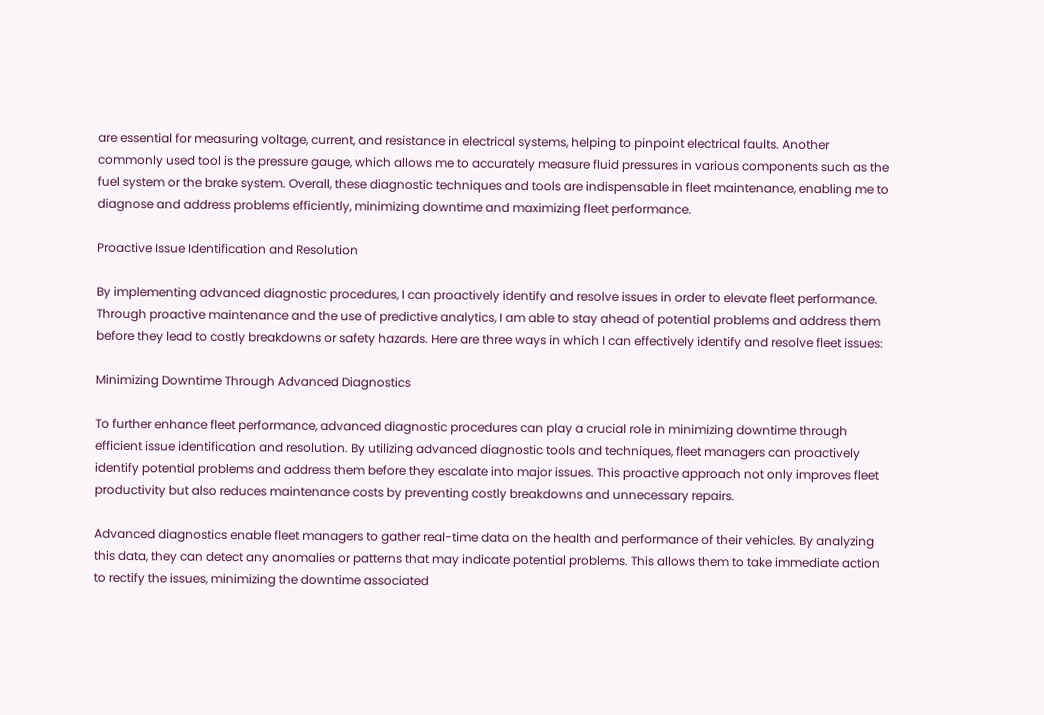are essential for measuring voltage, current, and resistance in electrical systems, helping to pinpoint electrical faults. Another commonly used tool is the pressure gauge, which allows me to accurately measure fluid pressures in various components such as the fuel system or the brake system. Overall, these diagnostic techniques and tools are indispensable in fleet maintenance, enabling me to diagnose and address problems efficiently, minimizing downtime and maximizing fleet performance.

Proactive Issue Identification and Resolution

By implementing advanced diagnostic procedures, I can proactively identify and resolve issues in order to elevate fleet performance. Through proactive maintenance and the use of predictive analytics, I am able to stay ahead of potential problems and address them before they lead to costly breakdowns or safety hazards. Here are three ways in which I can effectively identify and resolve fleet issues:

Minimizing Downtime Through Advanced Diagnostics

To further enhance fleet performance, advanced diagnostic procedures can play a crucial role in minimizing downtime through efficient issue identification and resolution. By utilizing advanced diagnostic tools and techniques, fleet managers can proactively identify potential problems and address them before they escalate into major issues. This proactive approach not only improves fleet productivity but also reduces maintenance costs by preventing costly breakdowns and unnecessary repairs.

Advanced diagnostics enable fleet managers to gather real-time data on the health and performance of their vehicles. By analyzing this data, they can detect any anomalies or patterns that may indicate potential problems. This allows them to take immediate action to rectify the issues, minimizing the downtime associated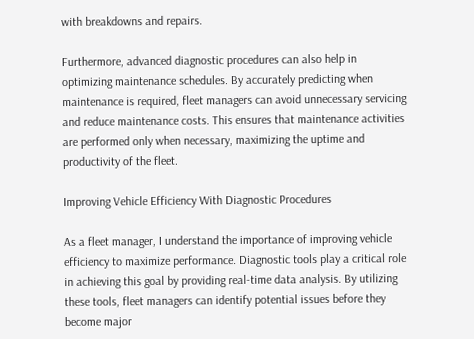with breakdowns and repairs.

Furthermore, advanced diagnostic procedures can also help in optimizing maintenance schedules. By accurately predicting when maintenance is required, fleet managers can avoid unnecessary servicing and reduce maintenance costs. This ensures that maintenance activities are performed only when necessary, maximizing the uptime and productivity of the fleet.

Improving Vehicle Efficiency With Diagnostic Procedures

As a fleet manager, I understand the importance of improving vehicle efficiency to maximize performance. Diagnostic tools play a critical role in achieving this goal by providing real-time data analysis. By utilizing these tools, fleet managers can identify potential issues before they become major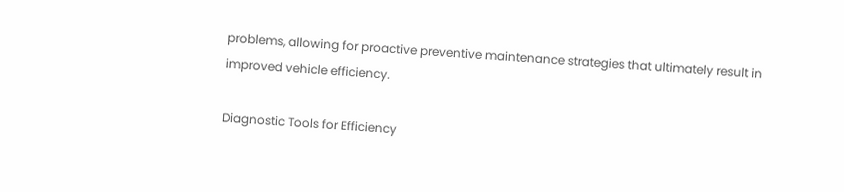problems, allowing for proactive preventive maintenance strategies that ultimately result in improved vehicle efficiency.

Diagnostic Tools for Efficiency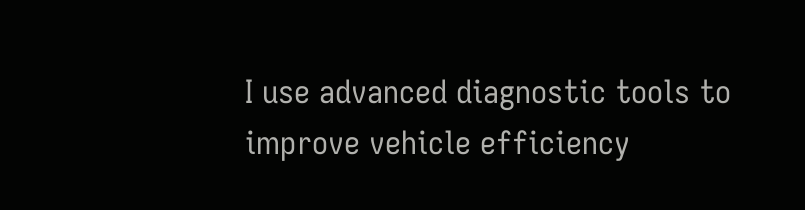I use advanced diagnostic tools to improve vehicle efficiency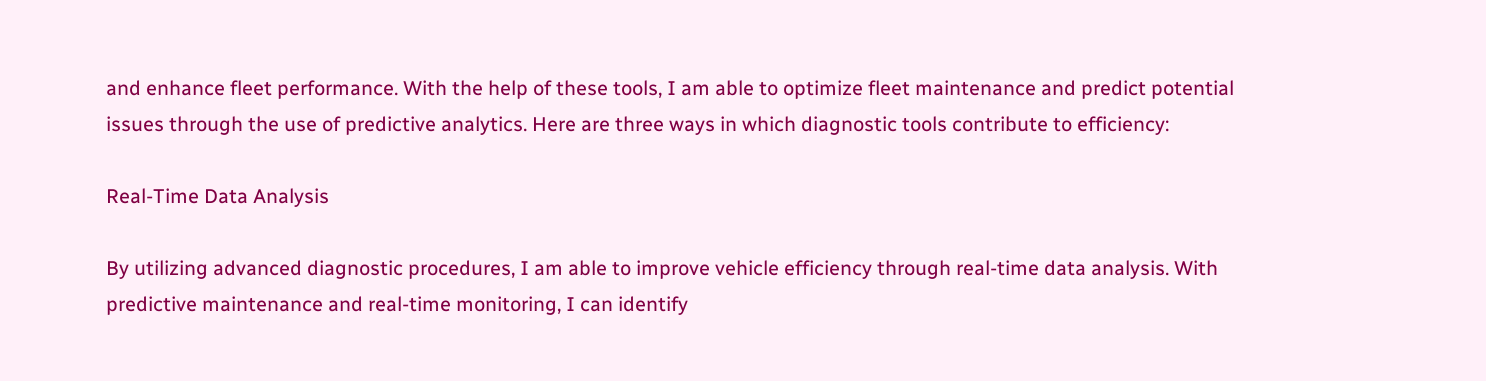and enhance fleet performance. With the help of these tools, I am able to optimize fleet maintenance and predict potential issues through the use of predictive analytics. Here are three ways in which diagnostic tools contribute to efficiency:

Real-Time Data Analysis

By utilizing advanced diagnostic procedures, I am able to improve vehicle efficiency through real-time data analysis. With predictive maintenance and real-time monitoring, I can identify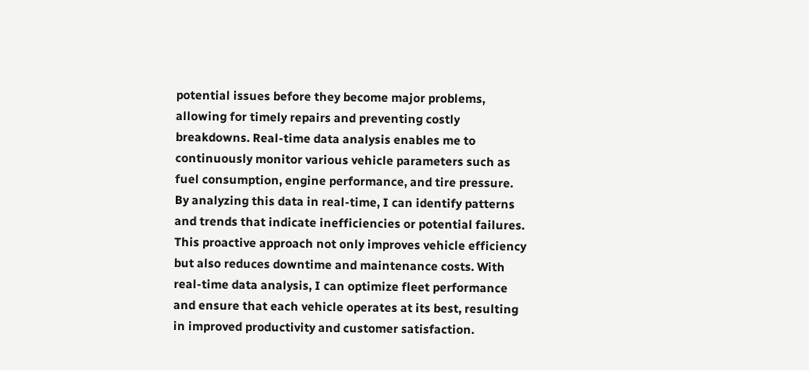potential issues before they become major problems, allowing for timely repairs and preventing costly breakdowns. Real-time data analysis enables me to continuously monitor various vehicle parameters such as fuel consumption, engine performance, and tire pressure. By analyzing this data in real-time, I can identify patterns and trends that indicate inefficiencies or potential failures. This proactive approach not only improves vehicle efficiency but also reduces downtime and maintenance costs. With real-time data analysis, I can optimize fleet performance and ensure that each vehicle operates at its best, resulting in improved productivity and customer satisfaction.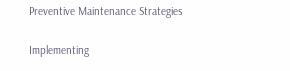Preventive Maintenance Strategies

Implementing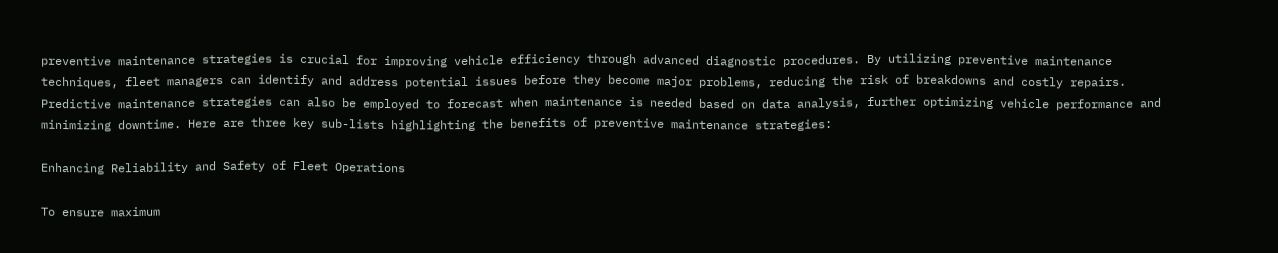preventive maintenance strategies is crucial for improving vehicle efficiency through advanced diagnostic procedures. By utilizing preventive maintenance techniques, fleet managers can identify and address potential issues before they become major problems, reducing the risk of breakdowns and costly repairs. Predictive maintenance strategies can also be employed to forecast when maintenance is needed based on data analysis, further optimizing vehicle performance and minimizing downtime. Here are three key sub-lists highlighting the benefits of preventive maintenance strategies:

Enhancing Reliability and Safety of Fleet Operations

To ensure maximum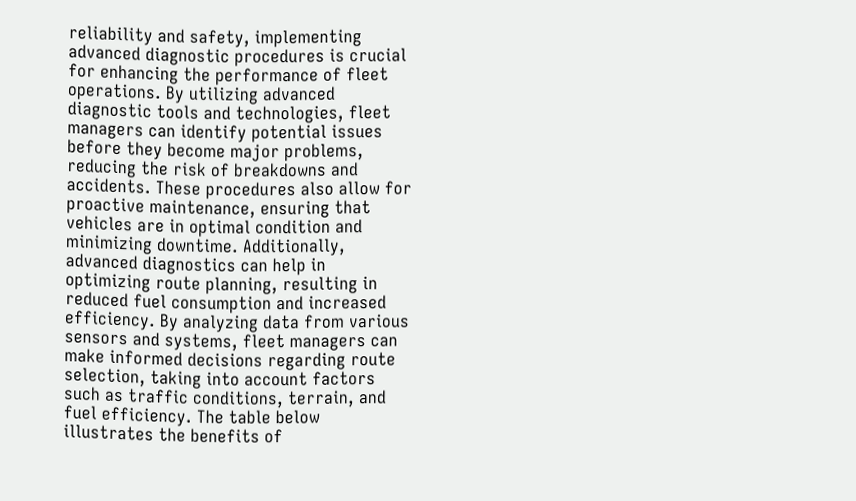reliability and safety, implementing advanced diagnostic procedures is crucial for enhancing the performance of fleet operations. By utilizing advanced diagnostic tools and technologies, fleet managers can identify potential issues before they become major problems, reducing the risk of breakdowns and accidents. These procedures also allow for proactive maintenance, ensuring that vehicles are in optimal condition and minimizing downtime. Additionally, advanced diagnostics can help in optimizing route planning, resulting in reduced fuel consumption and increased efficiency. By analyzing data from various sensors and systems, fleet managers can make informed decisions regarding route selection, taking into account factors such as traffic conditions, terrain, and fuel efficiency. The table below illustrates the benefits of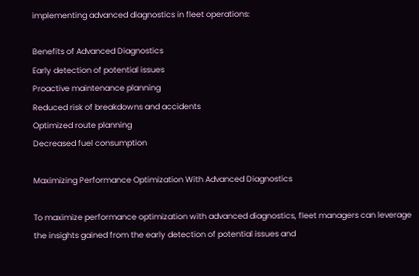implementing advanced diagnostics in fleet operations:

Benefits of Advanced Diagnostics
Early detection of potential issues
Proactive maintenance planning
Reduced risk of breakdowns and accidents
Optimized route planning
Decreased fuel consumption

Maximizing Performance Optimization With Advanced Diagnostics

To maximize performance optimization with advanced diagnostics, fleet managers can leverage the insights gained from the early detection of potential issues and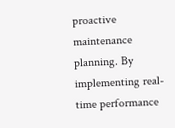proactive maintenance planning. By implementing real-time performance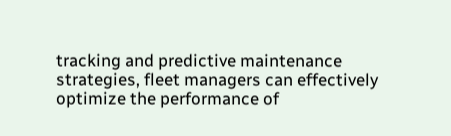tracking and predictive maintenance strategies, fleet managers can effectively optimize the performance of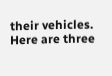their vehicles. Here are three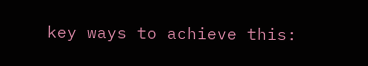key ways to achieve this: